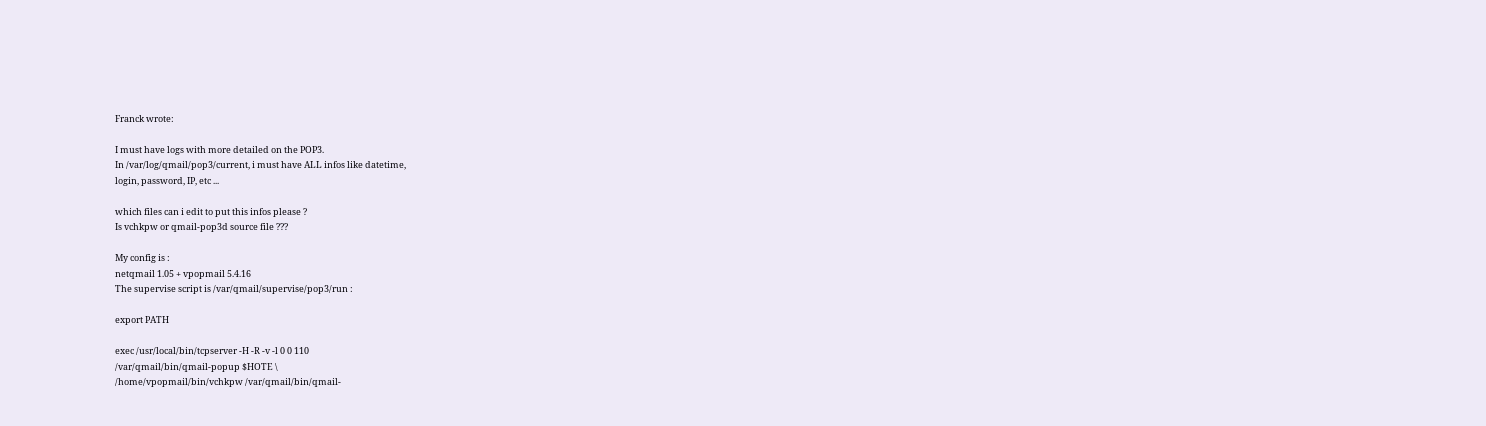Franck wrote:

I must have logs with more detailed on the POP3.
In /var/log/qmail/pop3/current, i must have ALL infos like datetime,
login, password, IP, etc ...

which files can i edit to put this infos please ?
Is vchkpw or qmail-pop3d source file ???

My config is :
netqmail 1.05 + vpopmail 5.4.16
The supervise script is /var/qmail/supervise/pop3/run :

export PATH

exec /usr/local/bin/tcpserver -H -R -v -l 0 0 110
/var/qmail/bin/qmail-popup $HOTE \
/home/vpopmail/bin/vchkpw /var/qmail/bin/qmail-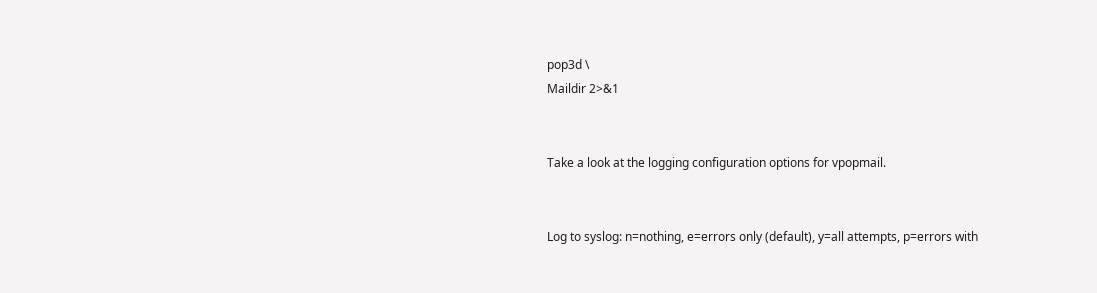pop3d \
Maildir 2>&1


Take a look at the logging configuration options for vpopmail.


Log to syslog: n=nothing, e=errors only (default), y=all attempts, p=errors with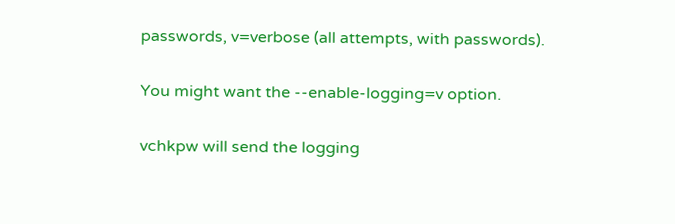passwords, v=verbose (all attempts, with passwords).

You might want the --enable-logging=v option.

vchkpw will send the logging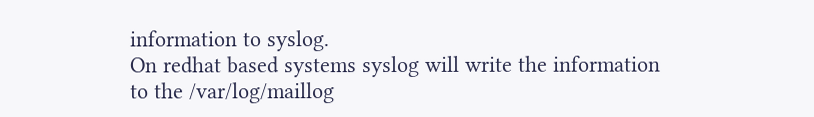information to syslog.
On redhat based systems syslog will write the information
to the /var/log/maillog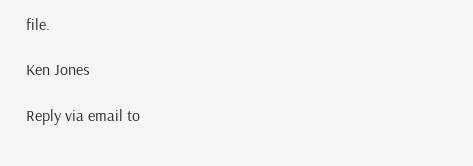file.

Ken Jones

Reply via email to